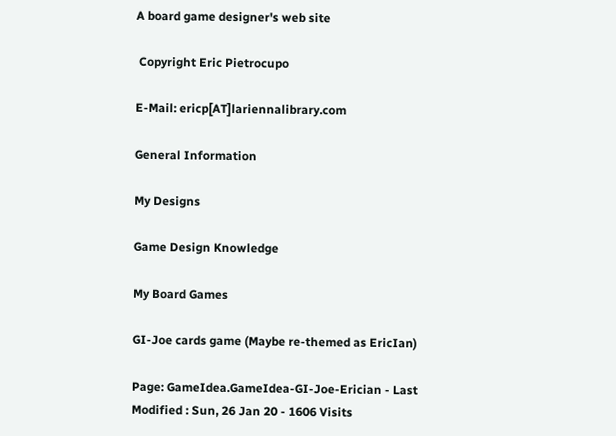A board game designer's web site

 Copyright Eric Pietrocupo

E-Mail: ericp[AT]lariennalibrary.com

General Information

My Designs

Game Design Knowledge

My Board Games

GI-Joe cards game (Maybe re-themed as EricIan)

Page: GameIdea.GameIdea-GI-Joe-Erician - Last Modified : Sun, 26 Jan 20 - 1606 Visits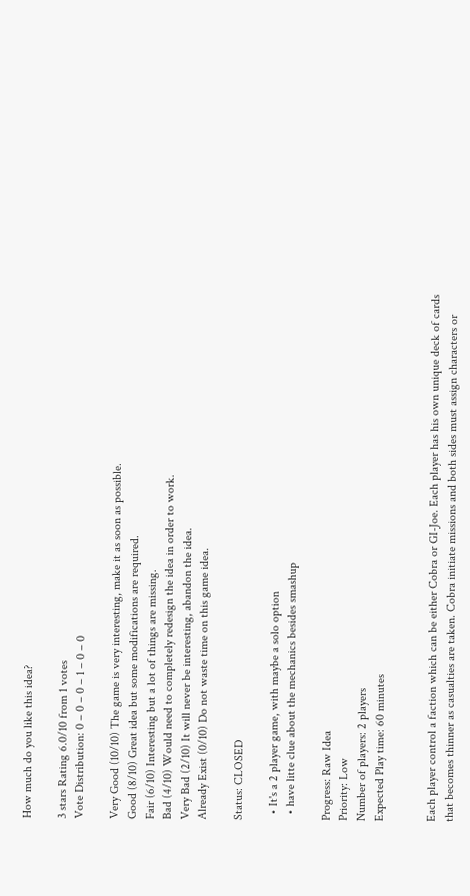How much do you like this idea?

3 stars Rating 6.0/10 from 1 votes
Vote Distribution: 0 – 0 – 0 – 1 – 0 – 0

Very Good (10/10) The game is very interesting, make it as soon as possible.
Good (8/10) Great idea but some modifications are required.
Fair (6/10) Interesting but a lot of things are missing.
Bad (4/10) Would need to completely redesign the idea in order to work.
Very Bad (2/10) It will never be interesting, abandon the idea.
Already Exist (0/10) Do not waste time on this game idea.

Status: CLOSED

  • It's a 2 player game, with maybe a solo option
  • have litte clue about the mechanics besides smashup

Progress: Raw Idea
Priority: Low
Number of players: 2 players
Expected Play time: 60 minutes


Each player control a faction which can be either Cobra or GI-Joe. Each player has his own unique deck of cards that becomes thinner as casualties are taken. Cobra initiate missions and both sides must assign characters or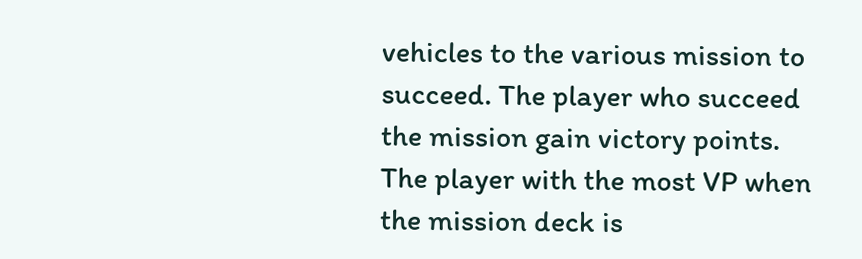vehicles to the various mission to succeed. The player who succeed the mission gain victory points. The player with the most VP when the mission deck is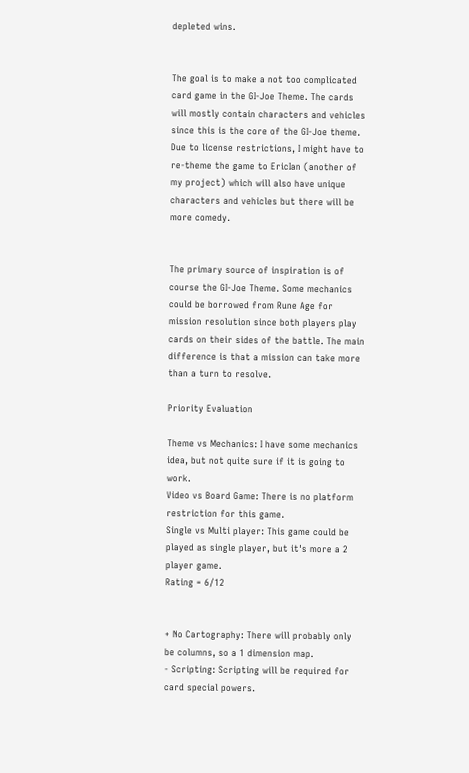depleted wins.


The goal is to make a not too complicated card game in the GI-Joe Theme. The cards will mostly contain characters and vehicles since this is the core of the GI-Joe theme. Due to license restrictions, I might have to re-theme the game to EricIan (another of my project) which will also have unique characters and vehicles but there will be more comedy.


The primary source of inspiration is of course the GI-Joe Theme. Some mechanics could be borrowed from Rune Age for mission resolution since both players play cards on their sides of the battle. The main difference is that a mission can take more than a turn to resolve.

Priority Evaluation

Theme vs Mechanics: I have some mechanics idea, but not quite sure if it is going to work.
Video vs Board Game: There is no platform restriction for this game.
Single vs Multi player: This game could be played as single player, but it's more a 2 player game.
Rating = 6/12


+ No Cartography: There will probably only be columns, so a 1 dimension map.
- Scripting: Scripting will be required for card special powers.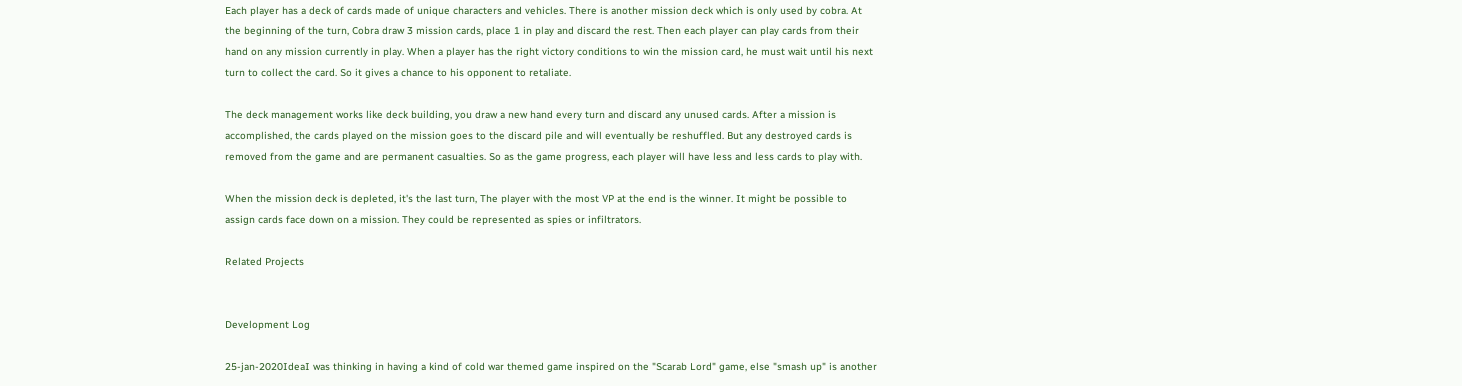Each player has a deck of cards made of unique characters and vehicles. There is another mission deck which is only used by cobra. At the beginning of the turn, Cobra draw 3 mission cards, place 1 in play and discard the rest. Then each player can play cards from their hand on any mission currently in play. When a player has the right victory conditions to win the mission card, he must wait until his next turn to collect the card. So it gives a chance to his opponent to retaliate.

The deck management works like deck building, you draw a new hand every turn and discard any unused cards. After a mission is accomplished, the cards played on the mission goes to the discard pile and will eventually be reshuffled. But any destroyed cards is removed from the game and are permanent casualties. So as the game progress, each player will have less and less cards to play with.

When the mission deck is depleted, it's the last turn, The player with the most VP at the end is the winner. It might be possible to assign cards face down on a mission. They could be represented as spies or infiltrators.

Related Projects


Development Log

25-jan-2020IdeaI was thinking in having a kind of cold war themed game inspired on the "Scarab Lord" game, else "smash up" is another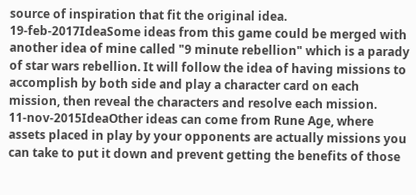source of inspiration that fit the original idea.
19-feb-2017IdeaSome ideas from this game could be merged with another idea of mine called "9 minute rebellion" which is a parady of star wars rebellion. It will follow the idea of having missions to accomplish by both side and play a character card on each mission, then reveal the characters and resolve each mission.
11-nov-2015IdeaOther ideas can come from Rune Age, where assets placed in play by your opponents are actually missions you can take to put it down and prevent getting the benefits of those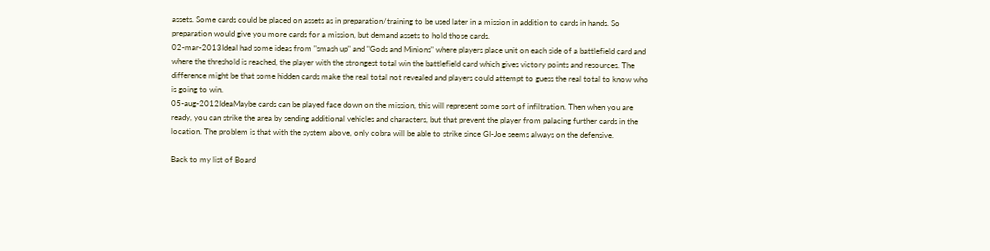assets. Some cards could be placed on assets as in preparation/training to be used later in a mission in addition to cards in hands. So preparation would give you more cards for a mission, but demand assets to hold those cards.
02-mar-2013IdeaI had some ideas from "smash up" and "Gods and Minions" where players place unit on each side of a battlefield card and where the threshold is reached, the player with the strongest total win the battlefield card which gives victory points and resources. The difference might be that some hidden cards make the real total not revealed and players could attempt to guess the real total to know who is going to win.
05-aug-2012IdeaMaybe cards can be played face down on the mission, this will represent some sort of infiltration. Then when you are ready, you can strike the area by sending additional vehicles and characters, but that prevent the player from palacing further cards in the location. The problem is that with the system above, only cobra will be able to strike since GI-Joe seems always on the defensive.

Back to my list of Board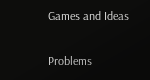Games and Ideas

Problems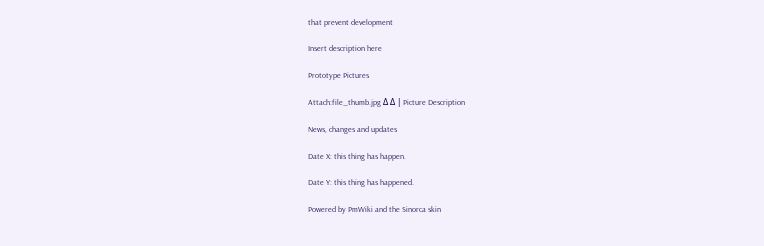that prevent development

Insert description here

Prototype Pictures

Attach:file_thumb.jpg Δ Δ | Picture Description

News, changes and updates

Date X: this thing has happen.

Date Y: this thing has happened.

Powered by PmWiki and the Sinorca skin